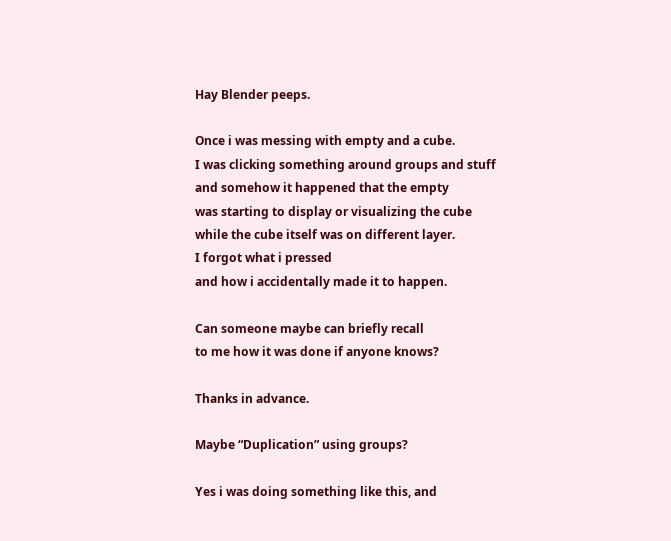Hay Blender peeps.

Once i was messing with empty and a cube.
I was clicking something around groups and stuff
and somehow it happened that the empty
was starting to display or visualizing the cube
while the cube itself was on different layer.
I forgot what i pressed
and how i accidentally made it to happen.

Can someone maybe can briefly recall
to me how it was done if anyone knows?

Thanks in advance.

Maybe “Duplication” using groups?

Yes i was doing something like this, and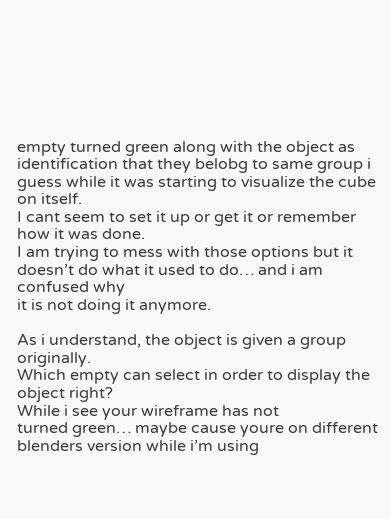empty turned green along with the object as identification that they belobg to same group i guess while it was starting to visualize the cube on itself.
I cant seem to set it up or get it or remember how it was done.
I am trying to mess with those options but it doesn’t do what it used to do… and i am confused why
it is not doing it anymore.

As i understand, the object is given a group originally.
Which empty can select in order to display the object right?
While i see your wireframe has not
turned green… maybe cause youre on different blenders version while i’m using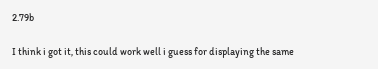2.79b

I think i got it, this could work well i guess for displaying the same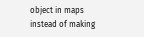object in maps
instead of making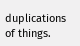duplications of things.